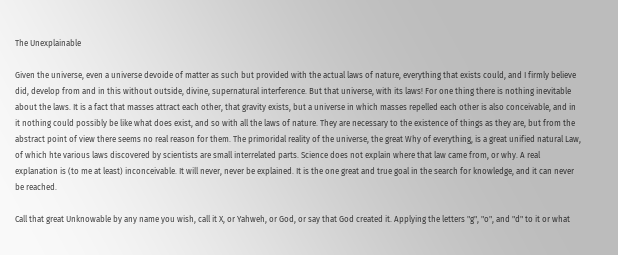The Unexplainable

Given the universe, even a universe devoide of matter as such but provided with the actual laws of nature, everything that exists could, and I firmly believe did, develop from and in this without outside, divine, supernatural interference. But that universe, with its laws! For one thing there is nothing inevitable about the laws. It is a fact that masses attract each other, that gravity exists, but a universe in which masses repelled each other is also conceivable, and in it nothing could possibly be like what does exist, and so with all the laws of nature. They are necessary to the existence of things as they are, but from the abstract point of view there seems no real reason for them. The primoridal reality of the universe, the great Why of everything, is a great unified natural Law, of which hte various laws discovered by scientists are small interrelated parts. Science does not explain where that law came from, or why. A real explanation is (to me at least) inconceivable. It will never, never be explained. It is the one great and true goal in the search for knowledge, and it can never be reached.

Call that great Unknowable by any name you wish, call it X, or Yahweh, or God, or say that God created it. Applying the letters "g", "o", and "d" to it or what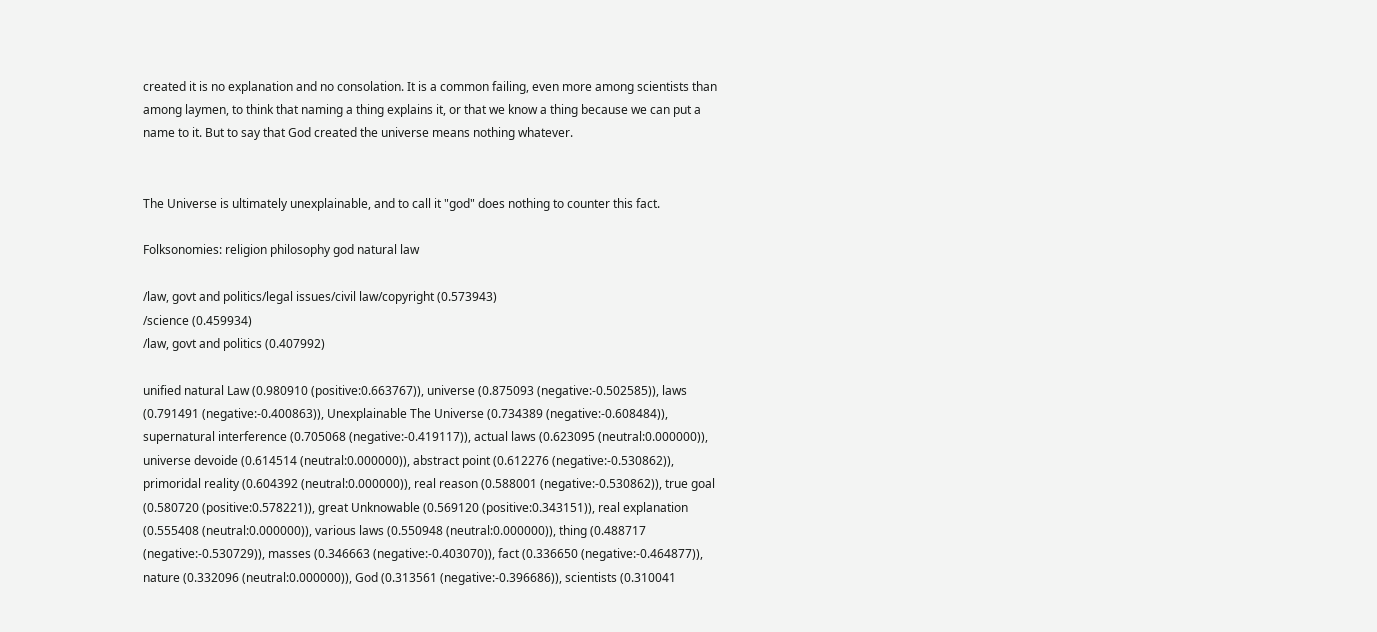created it is no explanation and no consolation. It is a common failing, even more among scientists than among laymen, to think that naming a thing explains it, or that we know a thing because we can put a name to it. But to say that God created the universe means nothing whatever.


The Universe is ultimately unexplainable, and to call it "god" does nothing to counter this fact.

Folksonomies: religion philosophy god natural law

/law, govt and politics/legal issues/civil law/copyright (0.573943)
/science (0.459934)
/law, govt and politics (0.407992)

unified natural Law (0.980910 (positive:0.663767)), universe (0.875093 (negative:-0.502585)), laws (0.791491 (negative:-0.400863)), Unexplainable The Universe (0.734389 (negative:-0.608484)), supernatural interference (0.705068 (negative:-0.419117)), actual laws (0.623095 (neutral:0.000000)), universe devoide (0.614514 (neutral:0.000000)), abstract point (0.612276 (negative:-0.530862)), primoridal reality (0.604392 (neutral:0.000000)), real reason (0.588001 (negative:-0.530862)), true goal (0.580720 (positive:0.578221)), great Unknowable (0.569120 (positive:0.343151)), real explanation (0.555408 (neutral:0.000000)), various laws (0.550948 (neutral:0.000000)), thing (0.488717 (negative:-0.530729)), masses (0.346663 (negative:-0.403070)), fact (0.336650 (negative:-0.464877)), nature (0.332096 (neutral:0.000000)), God (0.313561 (negative:-0.396686)), scientists (0.310041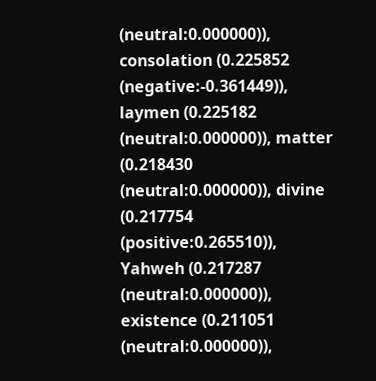(neutral:0.000000)), consolation (0.225852 (negative:-0.361449)), laymen (0.225182 (neutral:0.000000)), matter (0.218430 (neutral:0.000000)), divine (0.217754 (positive:0.265510)), Yahweh (0.217287 (neutral:0.000000)), existence (0.211051 (neutral:0.000000)),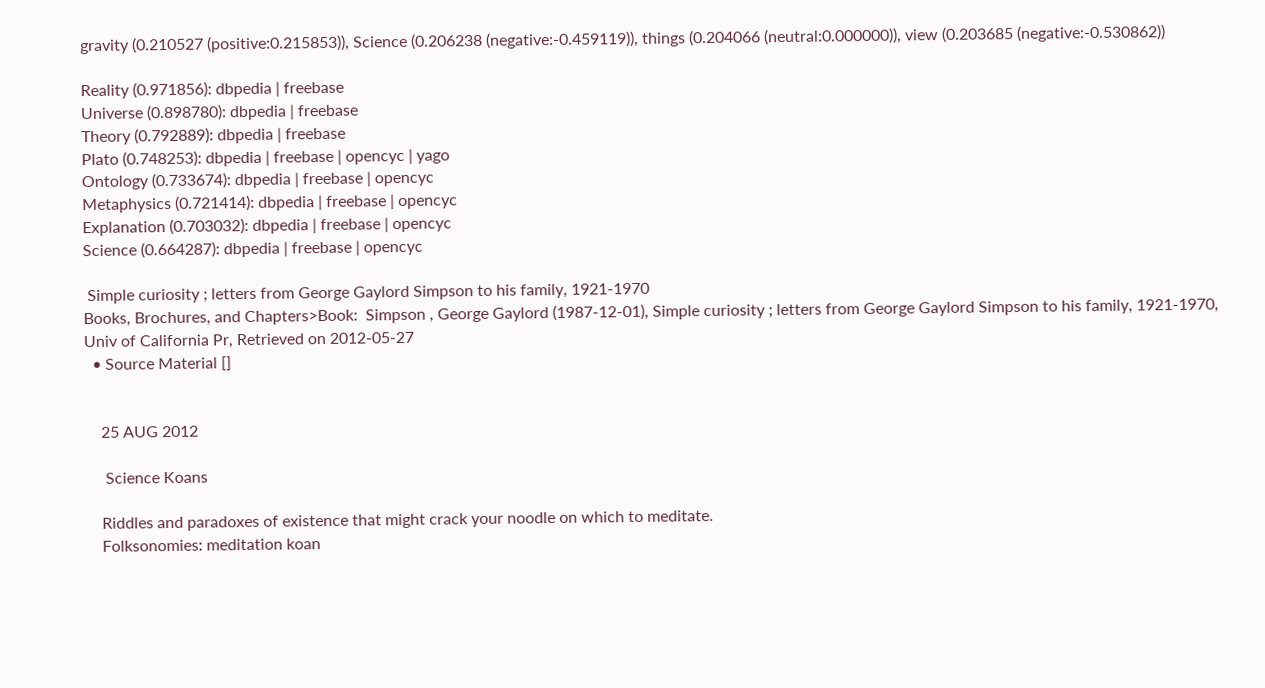gravity (0.210527 (positive:0.215853)), Science (0.206238 (negative:-0.459119)), things (0.204066 (neutral:0.000000)), view (0.203685 (negative:-0.530862))

Reality (0.971856): dbpedia | freebase
Universe (0.898780): dbpedia | freebase
Theory (0.792889): dbpedia | freebase
Plato (0.748253): dbpedia | freebase | opencyc | yago
Ontology (0.733674): dbpedia | freebase | opencyc
Metaphysics (0.721414): dbpedia | freebase | opencyc
Explanation (0.703032): dbpedia | freebase | opencyc
Science (0.664287): dbpedia | freebase | opencyc

 Simple curiosity ; letters from George Gaylord Simpson to his family, 1921-1970
Books, Brochures, and Chapters>Book:  Simpson , George Gaylord (1987-12-01), Simple curiosity ; letters from George Gaylord Simpson to his family, 1921-1970, Univ of California Pr, Retrieved on 2012-05-27
  • Source Material []


    25 AUG 2012

     Science Koans

    Riddles and paradoxes of existence that might crack your noodle on which to meditate.
    Folksonomies: meditation koan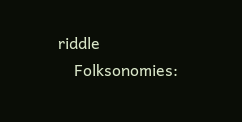riddle
    Folksonomies: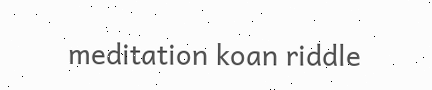meditation koan riddle